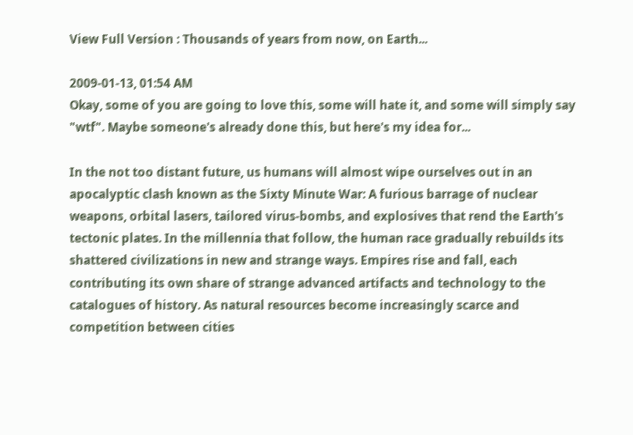View Full Version : Thousands of years from now, on Earth...

2009-01-13, 01:54 AM
Okay, some of you are going to love this, some will hate it, and some will simply say "wtf". Maybe someone's already done this, but here's my idea for...

In the not too distant future, us humans will almost wipe ourselves out in an apocalyptic clash known as the Sixty Minute War: A furious barrage of nuclear weapons, orbital lasers, tailored virus-bombs, and explosives that rend the Earth's tectonic plates. In the millennia that follow, the human race gradually rebuilds its shattered civilizations in new and strange ways. Empires rise and fall, each contributing its own share of strange advanced artifacts and technology to the catalogues of history. As natural resources become increasingly scarce and competition between cities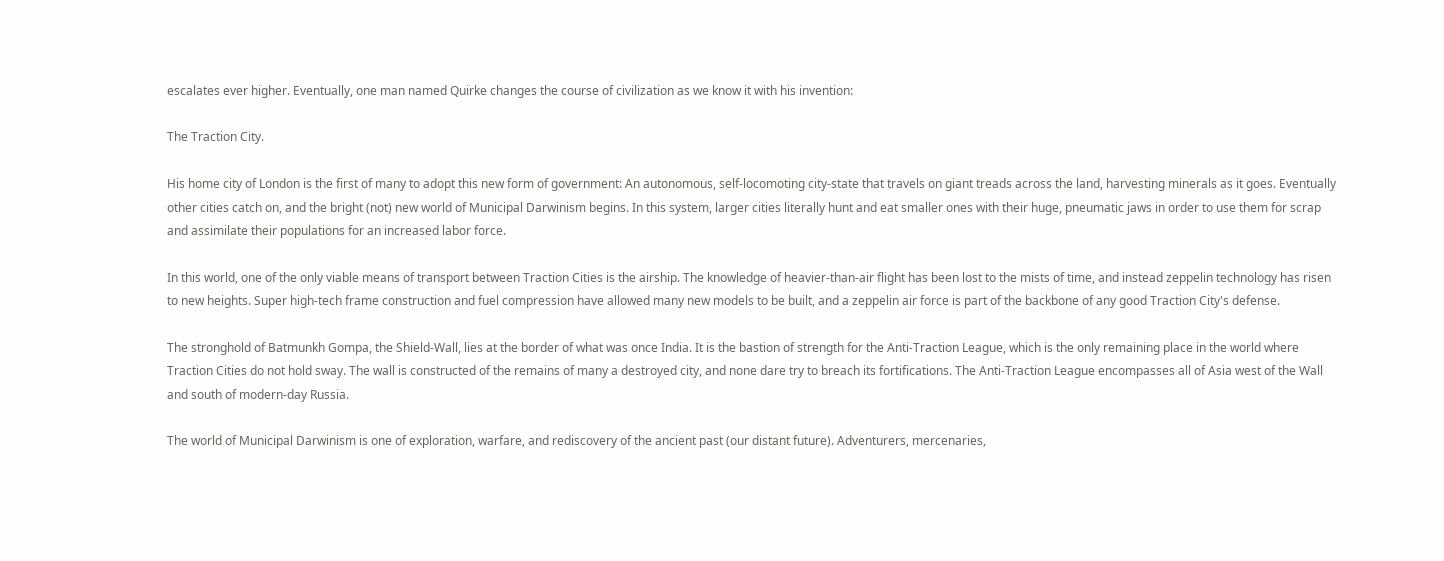escalates ever higher. Eventually, one man named Quirke changes the course of civilization as we know it with his invention:

The Traction City.

His home city of London is the first of many to adopt this new form of government: An autonomous, self-locomoting city-state that travels on giant treads across the land, harvesting minerals as it goes. Eventually other cities catch on, and the bright (not) new world of Municipal Darwinism begins. In this system, larger cities literally hunt and eat smaller ones with their huge, pneumatic jaws in order to use them for scrap and assimilate their populations for an increased labor force.

In this world, one of the only viable means of transport between Traction Cities is the airship. The knowledge of heavier-than-air flight has been lost to the mists of time, and instead zeppelin technology has risen to new heights. Super high-tech frame construction and fuel compression have allowed many new models to be built, and a zeppelin air force is part of the backbone of any good Traction City's defense.

The stronghold of Batmunkh Gompa, the Shield-Wall, lies at the border of what was once India. It is the bastion of strength for the Anti-Traction League, which is the only remaining place in the world where Traction Cities do not hold sway. The wall is constructed of the remains of many a destroyed city, and none dare try to breach its fortifications. The Anti-Traction League encompasses all of Asia west of the Wall and south of modern-day Russia.

The world of Municipal Darwinism is one of exploration, warfare, and rediscovery of the ancient past (our distant future). Adventurers, mercenaries,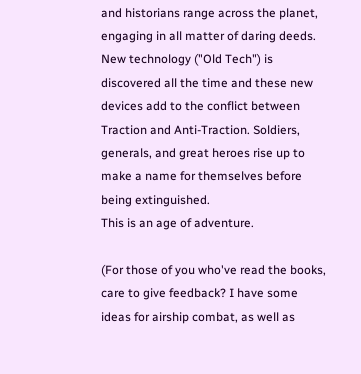and historians range across the planet, engaging in all matter of daring deeds. New technology ("Old Tech") is discovered all the time and these new devices add to the conflict between Traction and Anti-Traction. Soldiers, generals, and great heroes rise up to make a name for themselves before being extinguished.
This is an age of adventure.

(For those of you who've read the books, care to give feedback? I have some ideas for airship combat, as well as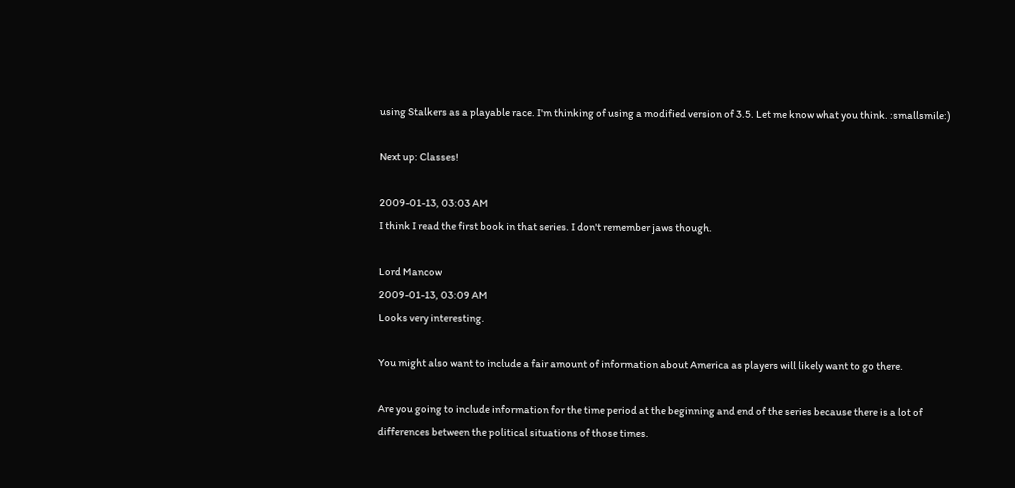using Stalkers as a playable race. I'm thinking of using a modified version of 3.5. Let me know what you think. :smallsmile:)

Next up: Classes!

2009-01-13, 03:03 AM
I think I read the first book in that series. I don't remember jaws though.

Lord Mancow
2009-01-13, 03:09 AM
Looks very interesting.

You might also want to include a fair amount of information about America as players will likely want to go there.

Are you going to include information for the time period at the beginning and end of the series because there is a lot of differences between the political situations of those times.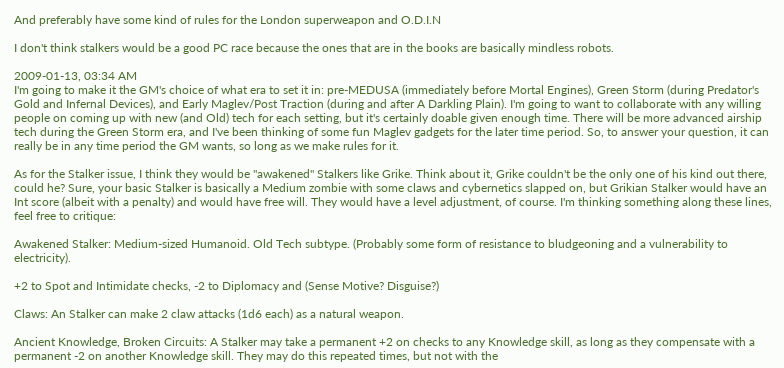And preferably have some kind of rules for the London superweapon and O.D.I.N

I don't think stalkers would be a good PC race because the ones that are in the books are basically mindless robots.

2009-01-13, 03:34 AM
I'm going to make it the GM's choice of what era to set it in: pre-MEDUSA (immediately before Mortal Engines), Green Storm (during Predator's Gold and Infernal Devices), and Early Maglev/Post Traction (during and after A Darkling Plain). I'm going to want to collaborate with any willing people on coming up with new (and Old) tech for each setting, but it's certainly doable given enough time. There will be more advanced airship tech during the Green Storm era, and I've been thinking of some fun Maglev gadgets for the later time period. So, to answer your question, it can really be in any time period the GM wants, so long as we make rules for it.

As for the Stalker issue, I think they would be "awakened" Stalkers like Grike. Think about it, Grike couldn't be the only one of his kind out there, could he? Sure, your basic Stalker is basically a Medium zombie with some claws and cybernetics slapped on, but Grikian Stalker would have an Int score (albeit with a penalty) and would have free will. They would have a level adjustment, of course. I'm thinking something along these lines, feel free to critique:

Awakened Stalker: Medium-sized Humanoid. Old Tech subtype. (Probably some form of resistance to bludgeoning and a vulnerability to electricity).

+2 to Spot and Intimidate checks, -2 to Diplomacy and (Sense Motive? Disguise?)

Claws: An Stalker can make 2 claw attacks (1d6 each) as a natural weapon.

Ancient Knowledge, Broken Circuits: A Stalker may take a permanent +2 on checks to any Knowledge skill, as long as they compensate with a permanent -2 on another Knowledge skill. They may do this repeated times, but not with the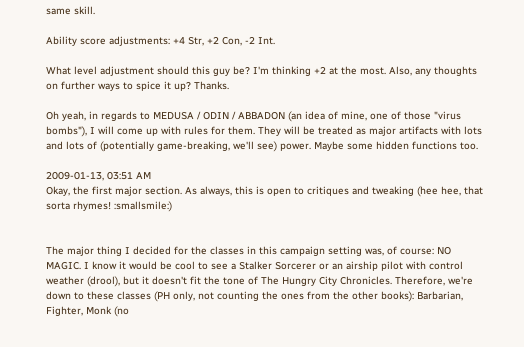same skill.

Ability score adjustments: +4 Str, +2 Con, -2 Int.

What level adjustment should this guy be? I'm thinking +2 at the most. Also, any thoughts on further ways to spice it up? Thanks.

Oh yeah, in regards to MEDUSA / ODIN / ABBADON (an idea of mine, one of those "virus bombs"), I will come up with rules for them. They will be treated as major artifacts with lots and lots of (potentially game-breaking, we'll see) power. Maybe some hidden functions too.

2009-01-13, 03:51 AM
Okay, the first major section. As always, this is open to critiques and tweaking (hee hee, that sorta rhymes! :smallsmile:)


The major thing I decided for the classes in this campaign setting was, of course: NO MAGIC. I know it would be cool to see a Stalker Sorcerer or an airship pilot with control weather (drool), but it doesn't fit the tone of The Hungry City Chronicles. Therefore, we're down to these classes (PH only, not counting the ones from the other books): Barbarian, Fighter, Monk (no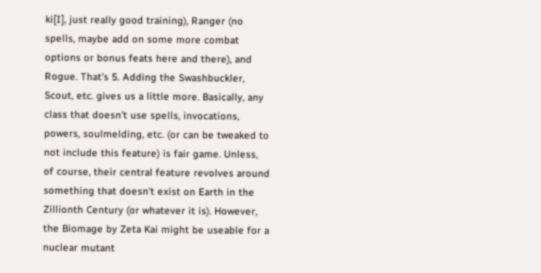ki[I], just really good training), Ranger (no spells, maybe add on some more combat options or bonus feats here and there), and Rogue. That's 5. Adding the Swashbuckler, Scout, etc. gives us a little more. Basically, any class that doesn't use spells, invocations, powers, soulmelding, etc. (or can be tweaked to not include this feature) is fair game. Unless, of course, their central feature revolves around something that doesn't exist on Earth in the Zillionth Century (or whatever it is). However, the Biomage by Zeta Kai might be useable for a nuclear mutant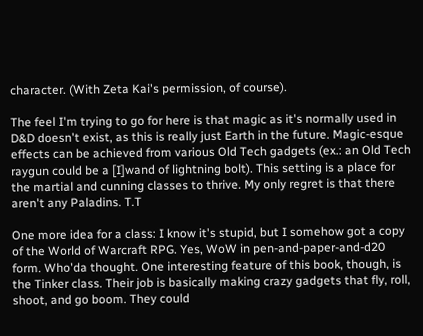character. (With Zeta Kai's permission, of course).

The feel I'm trying to go for here is that magic as it's normally used in D&D doesn't exist, as this is really just Earth in the future. Magic-esque effects can be achieved from various Old Tech gadgets (ex.: an Old Tech raygun could be a [I]wand of lightning bolt). This setting is a place for the martial and cunning classes to thrive. My only regret is that there aren't any Paladins. T.T

One more idea for a class: I know it's stupid, but I somehow got a copy of the World of Warcraft RPG. Yes, WoW in pen-and-paper-and-d20 form. Who'da thought. One interesting feature of this book, though, is the Tinker class. Their job is basically making crazy gadgets that fly, roll, shoot, and go boom. They could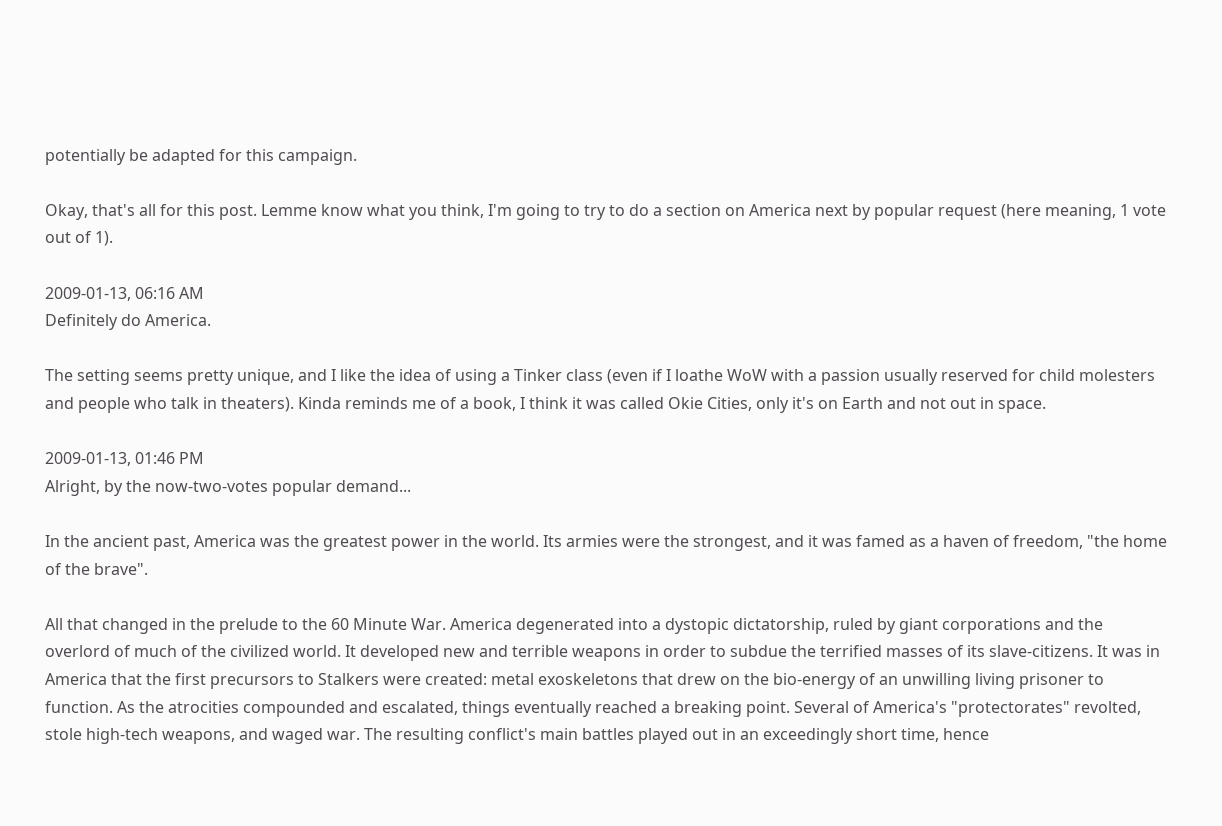potentially be adapted for this campaign.

Okay, that's all for this post. Lemme know what you think, I'm going to try to do a section on America next by popular request (here meaning, 1 vote out of 1).

2009-01-13, 06:16 AM
Definitely do America.

The setting seems pretty unique, and I like the idea of using a Tinker class (even if I loathe WoW with a passion usually reserved for child molesters and people who talk in theaters). Kinda reminds me of a book, I think it was called Okie Cities, only it's on Earth and not out in space.

2009-01-13, 01:46 PM
Alright, by the now-two-votes popular demand...

In the ancient past, America was the greatest power in the world. Its armies were the strongest, and it was famed as a haven of freedom, "the home of the brave".

All that changed in the prelude to the 60 Minute War. America degenerated into a dystopic dictatorship, ruled by giant corporations and the overlord of much of the civilized world. It developed new and terrible weapons in order to subdue the terrified masses of its slave-citizens. It was in America that the first precursors to Stalkers were created: metal exoskeletons that drew on the bio-energy of an unwilling living prisoner to function. As the atrocities compounded and escalated, things eventually reached a breaking point. Several of America's "protectorates" revolted, stole high-tech weapons, and waged war. The resulting conflict's main battles played out in an exceedingly short time, hence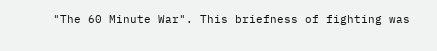"The 60 Minute War". This briefness of fighting was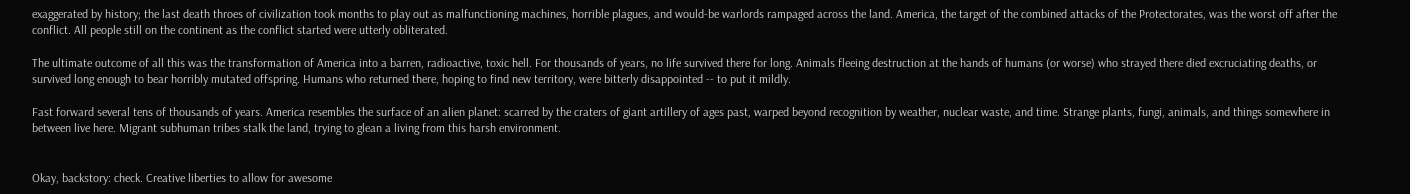exaggerated by history; the last death throes of civilization took months to play out as malfunctioning machines, horrible plagues, and would-be warlords rampaged across the land. America, the target of the combined attacks of the Protectorates, was the worst off after the conflict. All people still on the continent as the conflict started were utterly obliterated.

The ultimate outcome of all this was the transformation of America into a barren, radioactive, toxic hell. For thousands of years, no life survived there for long. Animals fleeing destruction at the hands of humans (or worse) who strayed there died excruciating deaths, or survived long enough to bear horribly mutated offspring. Humans who returned there, hoping to find new territory, were bitterly disappointed -- to put it mildly.

Fast forward several tens of thousands of years. America resembles the surface of an alien planet: scarred by the craters of giant artillery of ages past, warped beyond recognition by weather, nuclear waste, and time. Strange plants, fungi, animals, and things somewhere in between live here. Migrant subhuman tribes stalk the land, trying to glean a living from this harsh environment.


Okay, backstory: check. Creative liberties to allow for awesome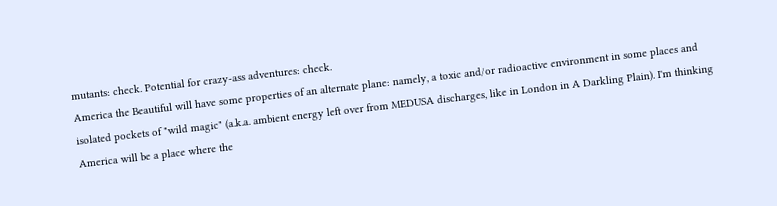mutants: check. Potential for crazy-ass adventures: check.
America the Beautiful will have some properties of an alternate plane: namely, a toxic and/or radioactive environment in some places and isolated pockets of "wild magic" (a.k.a. ambient energy left over from MEDUSA discharges, like in London in A Darkling Plain). I'm thinking America will be a place where the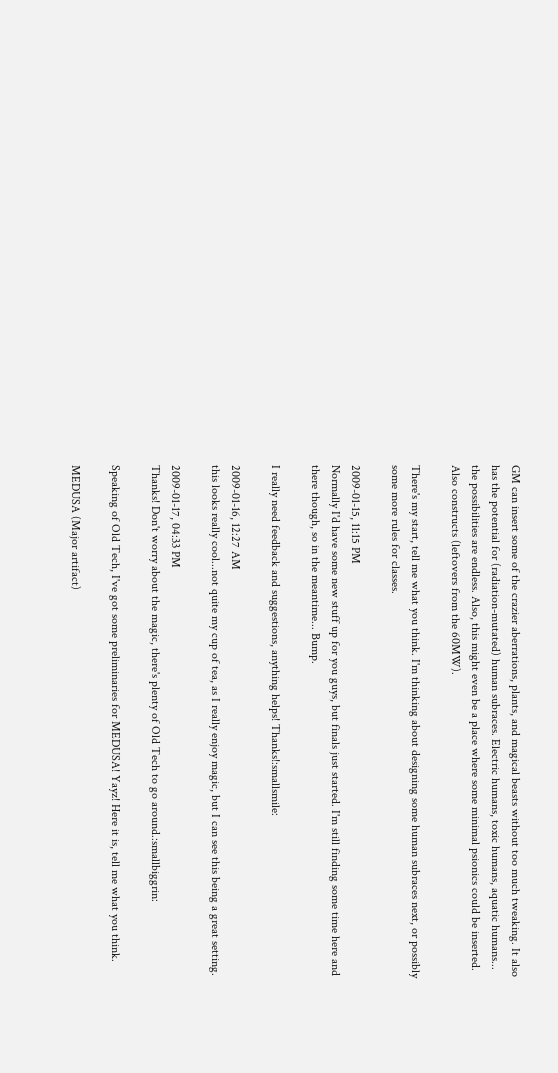GM can insert some of the crazier aberrations, plants, and magical beasts without too much tweaking. It also has the potential for (radiation-mutated) human subraces. Electric humans, toxic humans, aquatic humans... the possibilities are endless. Also, this might even be a place where some minimal psionics could be inserted. Also constructs (leftovers from the 60MW).

There's my start, tell me what you think. I'm thinking about designing some human subraces next, or possibly some more rules for classes.

2009-01-15, 11:15 PM
Normally I'd have some new stuff up for you guys, but finals just started. I'm still finding some time here and there though, so in the meantime... Bump.

I really need feedback and suggestions, anything helps! Thanks!:smallsmile:

2009-01-16, 12:27 AM
this looks really cool...not quite my cup of tea, as I really enjoy magic, but I can see this being a great setting.

2009-01-17, 04:33 PM
Thanks! Don't worry about the magic, there's plenty of Old Tech to go around.:smallbiggrin:

Speaking of Old Tech, I've got some preliminaries for MEDUSA! Yayz! Here it is, tell me what you think.

MEDUSA (Major artifact)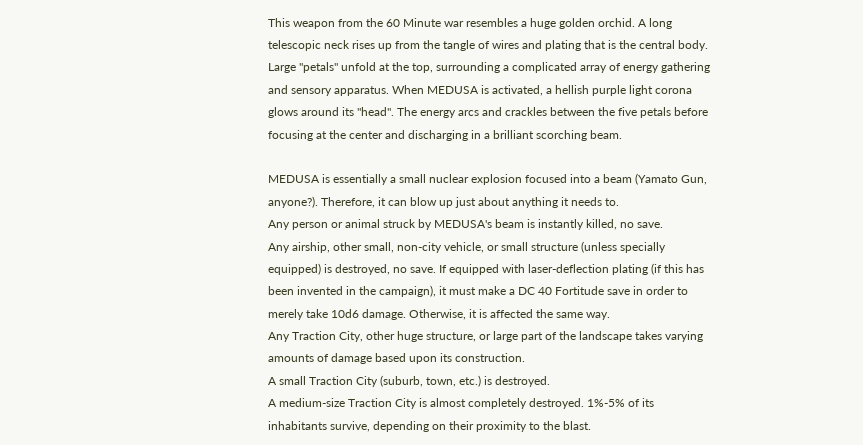This weapon from the 60 Minute war resembles a huge golden orchid. A long telescopic neck rises up from the tangle of wires and plating that is the central body. Large "petals" unfold at the top, surrounding a complicated array of energy gathering and sensory apparatus. When MEDUSA is activated, a hellish purple light corona glows around its "head". The energy arcs and crackles between the five petals before focusing at the center and discharging in a brilliant scorching beam.

MEDUSA is essentially a small nuclear explosion focused into a beam (Yamato Gun, anyone?). Therefore, it can blow up just about anything it needs to.
Any person or animal struck by MEDUSA's beam is instantly killed, no save.
Any airship, other small, non-city vehicle, or small structure (unless specially equipped) is destroyed, no save. If equipped with laser-deflection plating (if this has been invented in the campaign), it must make a DC 40 Fortitude save in order to merely take 10d6 damage. Otherwise, it is affected the same way.
Any Traction City, other huge structure, or large part of the landscape takes varying amounts of damage based upon its construction.
A small Traction City (suburb, town, etc.) is destroyed.
A medium-size Traction City is almost completely destroyed. 1%-5% of its inhabitants survive, depending on their proximity to the blast.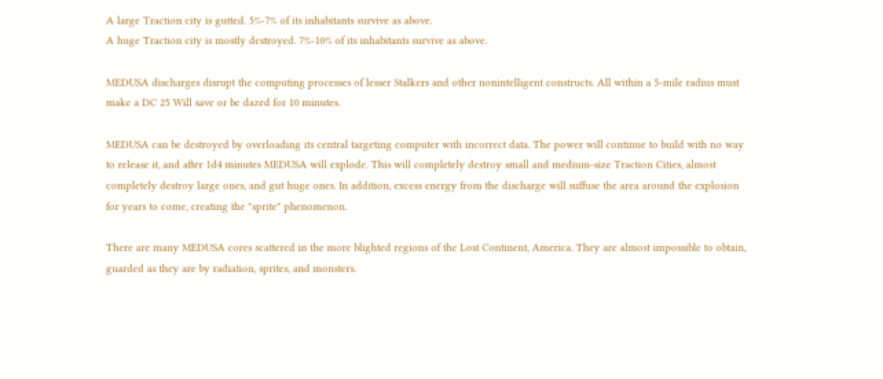A large Traction city is gutted. 5%-7% of its inhabitants survive as above.
A huge Traction city is mostly destroyed. 7%-10% of its inhabitants survive as above.

MEDUSA discharges disrupt the computing processes of lesser Stalkers and other nonintelligent constructs. All within a 5-mile radius must make a DC 25 Will save or be dazed for 10 minutes.

MEDUSA can be destroyed by overloading its central targeting computer with incorrect data. The power will continue to build with no way to release it, and after 1d4 minutes MEDUSA will explode. This will completely destroy small and medium-size Traction Cities, almost completely destroy large ones, and gut huge ones. In addition, excess energy from the discharge will suffuse the area around the explosion for years to come, creating the "sprite" phenomenon.

There are many MEDUSA cores scattered in the more blighted regions of the Lost Continent, America. They are almost impossible to obtain, guarded as they are by radiation, sprites, and monsters.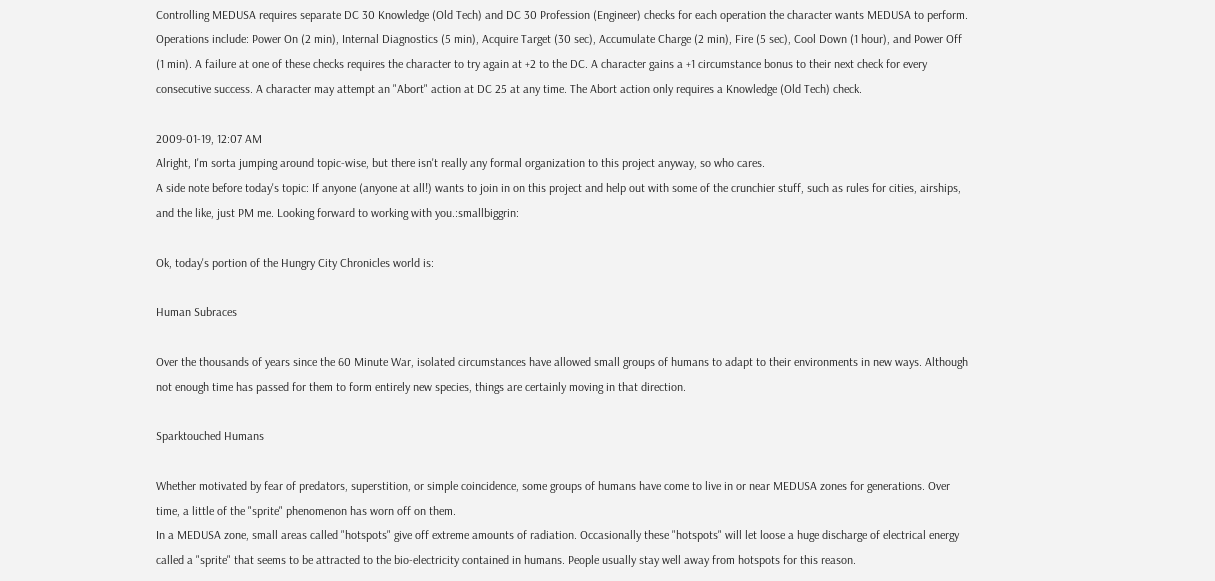Controlling MEDUSA requires separate DC 30 Knowledge (Old Tech) and DC 30 Profession (Engineer) checks for each operation the character wants MEDUSA to perform. Operations include: Power On (2 min), Internal Diagnostics (5 min), Acquire Target (30 sec), Accumulate Charge (2 min), Fire (5 sec), Cool Down (1 hour), and Power Off (1 min). A failure at one of these checks requires the character to try again at +2 to the DC. A character gains a +1 circumstance bonus to their next check for every consecutive success. A character may attempt an "Abort" action at DC 25 at any time. The Abort action only requires a Knowledge (Old Tech) check.

2009-01-19, 12:07 AM
Alright, I'm sorta jumping around topic-wise, but there isn't really any formal organization to this project anyway, so who cares.
A side note before today's topic: If anyone (anyone at all!) wants to join in on this project and help out with some of the crunchier stuff, such as rules for cities, airships, and the like, just PM me. Looking forward to working with you.:smallbiggrin:

Ok, today's portion of the Hungry City Chronicles world is:

Human Subraces

Over the thousands of years since the 60 Minute War, isolated circumstances have allowed small groups of humans to adapt to their environments in new ways. Although not enough time has passed for them to form entirely new species, things are certainly moving in that direction.

Sparktouched Humans

Whether motivated by fear of predators, superstition, or simple coincidence, some groups of humans have come to live in or near MEDUSA zones for generations. Over time, a little of the "sprite" phenomenon has worn off on them.
In a MEDUSA zone, small areas called "hotspots" give off extreme amounts of radiation. Occasionally these "hotspots" will let loose a huge discharge of electrical energy called a "sprite" that seems to be attracted to the bio-electricity contained in humans. People usually stay well away from hotspots for this reason.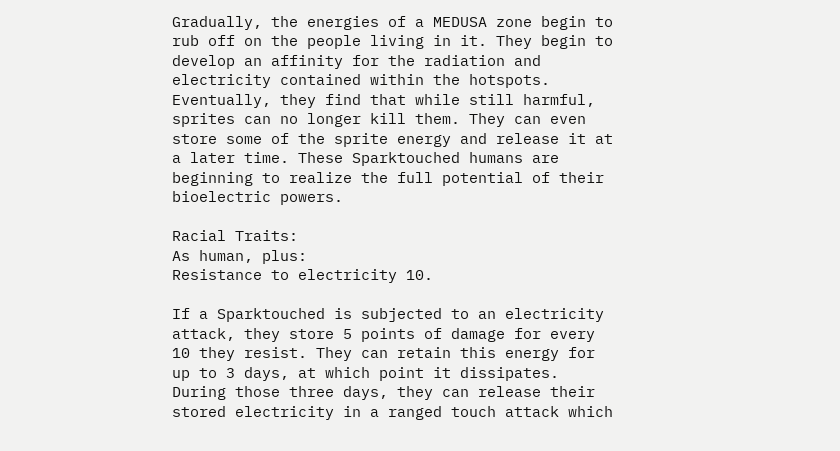Gradually, the energies of a MEDUSA zone begin to rub off on the people living in it. They begin to develop an affinity for the radiation and electricity contained within the hotspots. Eventually, they find that while still harmful, sprites can no longer kill them. They can even store some of the sprite energy and release it at a later time. These Sparktouched humans are beginning to realize the full potential of their bioelectric powers.

Racial Traits:
As human, plus:
Resistance to electricity 10.

If a Sparktouched is subjected to an electricity attack, they store 5 points of damage for every 10 they resist. They can retain this energy for up to 3 days, at which point it dissipates. During those three days, they can release their stored electricity in a ranged touch attack which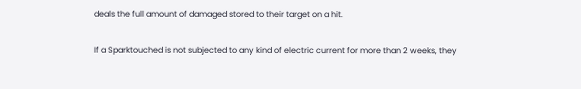deals the full amount of damaged stored to their target on a hit.

If a Sparktouched is not subjected to any kind of electric current for more than 2 weeks, they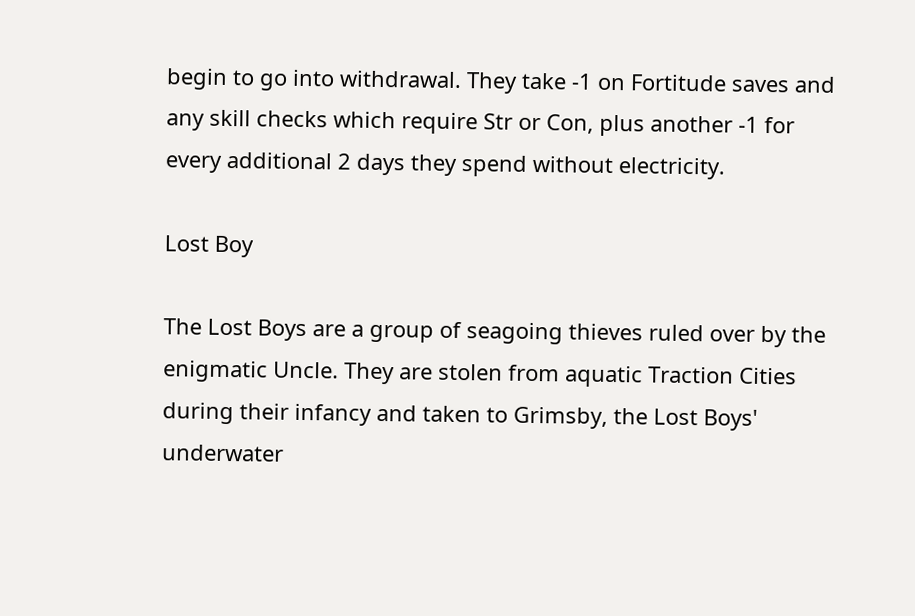begin to go into withdrawal. They take -1 on Fortitude saves and any skill checks which require Str or Con, plus another -1 for every additional 2 days they spend without electricity.

Lost Boy

The Lost Boys are a group of seagoing thieves ruled over by the enigmatic Uncle. They are stolen from aquatic Traction Cities during their infancy and taken to Grimsby, the Lost Boys' underwater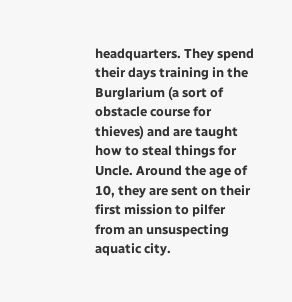headquarters. They spend their days training in the Burglarium (a sort of obstacle course for thieves) and are taught how to steal things for Uncle. Around the age of 10, they are sent on their first mission to pilfer from an unsuspecting aquatic city.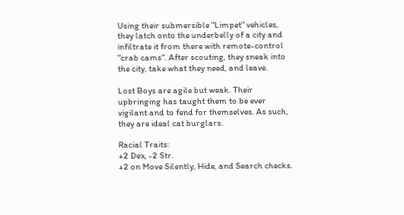Using their submersible "Limpet" vehicles, they latch onto the underbelly of a city and infiltrate it from there with remote-control "crab cams". After scouting, they sneak into the city, take what they need, and leave.

Lost Boys are agile but weak. Their upbringing has taught them to be ever vigilant and to fend for themselves. As such, they are ideal cat burglars.

Racial Traits:
+2 Dex, -2 Str.
+2 on Move Silently, Hide, and Search checks.